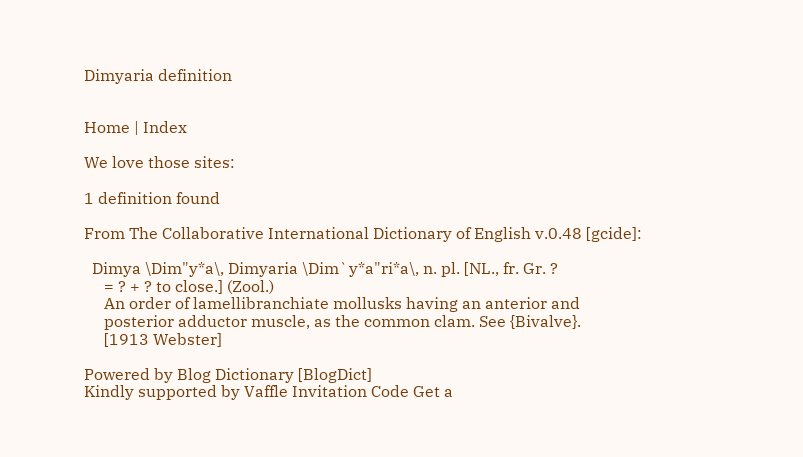Dimyaria definition


Home | Index

We love those sites:

1 definition found

From The Collaborative International Dictionary of English v.0.48 [gcide]:

  Dimya \Dim"y*a\, Dimyaria \Dim`y*a"ri*a\, n. pl. [NL., fr. Gr. ?
     = ? + ? to close.] (Zool.)
     An order of lamellibranchiate mollusks having an anterior and
     posterior adductor muscle, as the common clam. See {Bivalve}.
     [1913 Webster]

Powered by Blog Dictionary [BlogDict]
Kindly supported by Vaffle Invitation Code Get a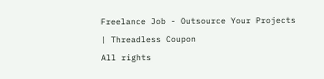Freelance Job - Outsource Your Projects | Threadless Coupon
All rights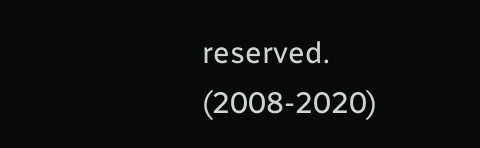reserved. (2008-2020)